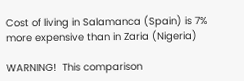Cost of living in Salamanca (Spain) is 7% more expensive than in Zaria (Nigeria)

WARNING!  This comparison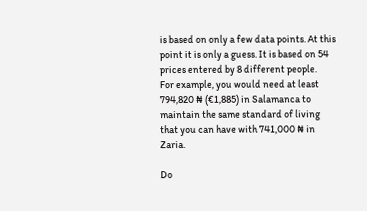is based on only a few data points. At this point it is only a guess. It is based on 54 prices entered by 8 different people.
For example, you would need at least 794,820 ₦ (€1,885) in Salamanca to maintain the same standard of living that you can have with 741,000 ₦ in Zaria.

Do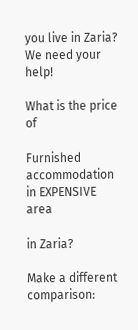you live in Zaria? We need your help!

What is the price of

Furnished accommodation in EXPENSIVE area

in Zaria?

Make a different comparison: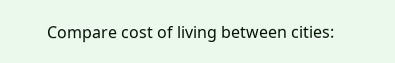Compare cost of living between cities: